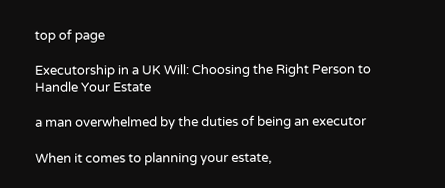top of page

Executorship in a UK Will: Choosing the Right Person to Handle Your Estate

a man overwhelmed by the duties of being an executor

When it comes to planning your estate,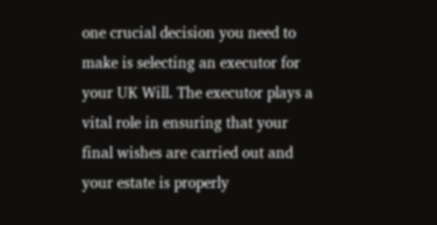one crucial decision you need to make is selecting an executor for your UK Will. The executor plays a vital role in ensuring that your final wishes are carried out and your estate is properly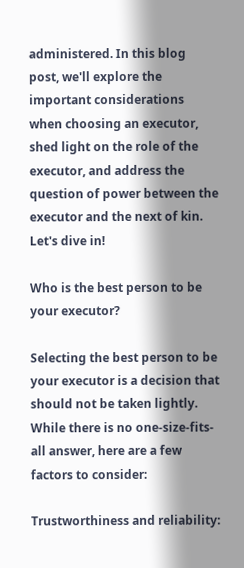administered. In this blog post, we'll explore the important considerations when choosing an executor, shed light on the role of the executor, and address the question of power between the executor and the next of kin. Let's dive in!

Who is the best person to be your executor?

Selecting the best person to be your executor is a decision that should not be taken lightly. While there is no one-size-fits-all answer, here are a few factors to consider:

Trustworthiness and reliability: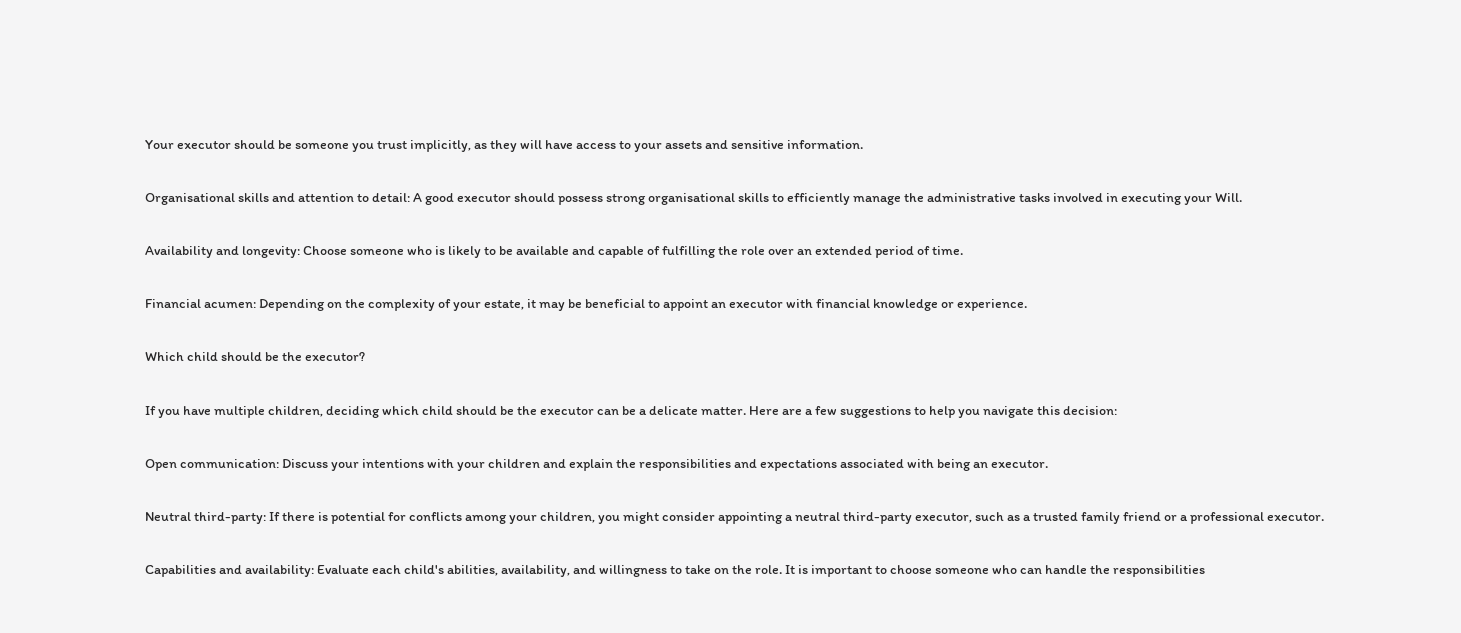Your executor should be someone you trust implicitly, as they will have access to your assets and sensitive information.

Organisational skills and attention to detail: A good executor should possess strong organisational skills to efficiently manage the administrative tasks involved in executing your Will.

Availability and longevity: Choose someone who is likely to be available and capable of fulfilling the role over an extended period of time.

Financial acumen: Depending on the complexity of your estate, it may be beneficial to appoint an executor with financial knowledge or experience.

Which child should be the executor?

If you have multiple children, deciding which child should be the executor can be a delicate matter. Here are a few suggestions to help you navigate this decision:

Open communication: Discuss your intentions with your children and explain the responsibilities and expectations associated with being an executor.

Neutral third-party: If there is potential for conflicts among your children, you might consider appointing a neutral third-party executor, such as a trusted family friend or a professional executor.

Capabilities and availability: Evaluate each child's abilities, availability, and willingness to take on the role. It is important to choose someone who can handle the responsibilities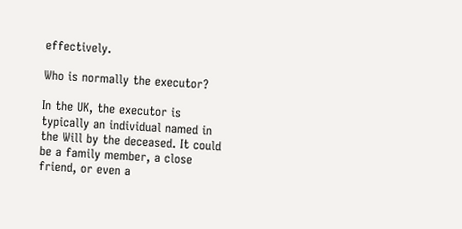effectively.

Who is normally the executor?

In the UK, the executor is typically an individual named in the Will by the deceased. It could be a family member, a close friend, or even a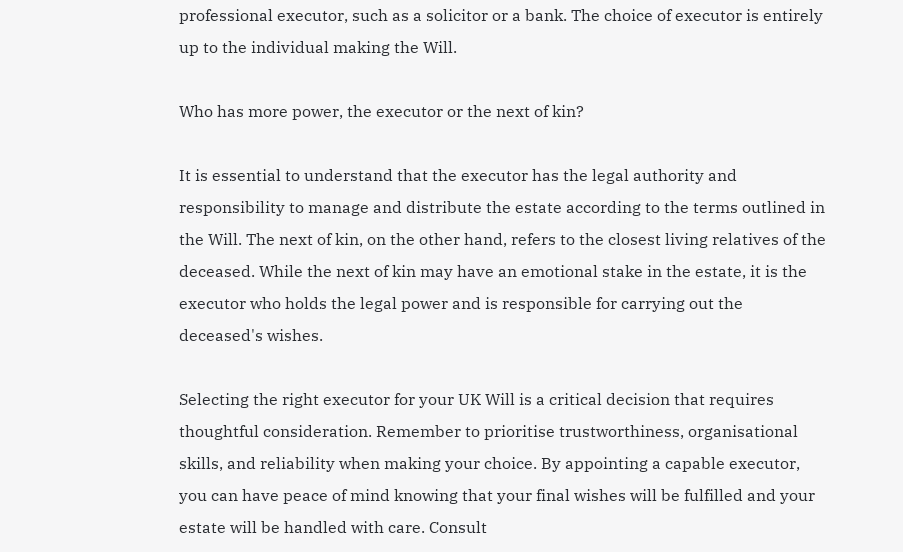professional executor, such as a solicitor or a bank. The choice of executor is entirely up to the individual making the Will.

Who has more power, the executor or the next of kin?

It is essential to understand that the executor has the legal authority and responsibility to manage and distribute the estate according to the terms outlined in the Will. The next of kin, on the other hand, refers to the closest living relatives of the deceased. While the next of kin may have an emotional stake in the estate, it is the executor who holds the legal power and is responsible for carrying out the deceased's wishes.

Selecting the right executor for your UK Will is a critical decision that requires thoughtful consideration. Remember to prioritise trustworthiness, organisational skills, and reliability when making your choice. By appointing a capable executor, you can have peace of mind knowing that your final wishes will be fulfilled and your estate will be handled with care. Consult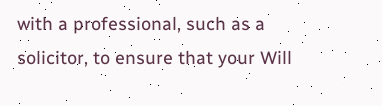with a professional, such as a solicitor, to ensure that your Will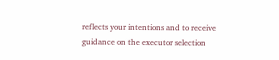reflects your intentions and to receive guidance on the executor selection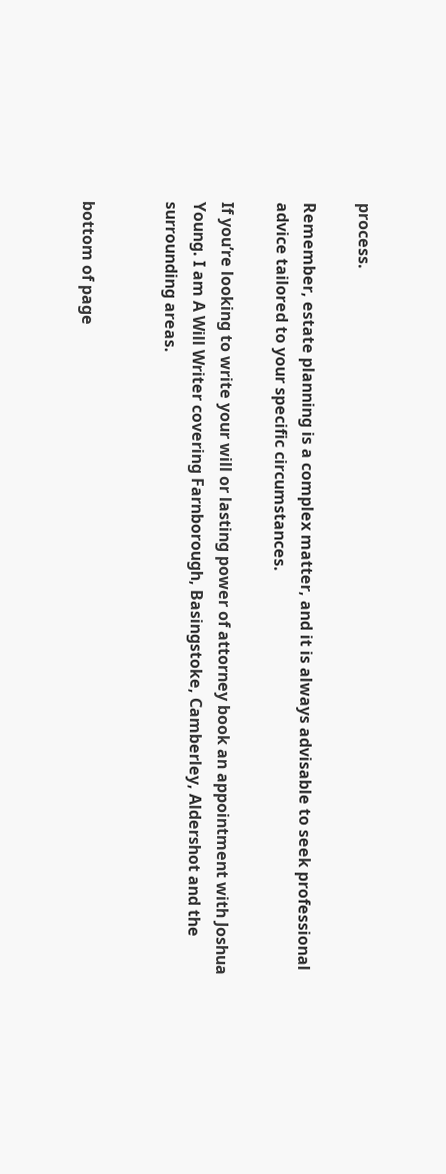process.

Remember, estate planning is a complex matter, and it is always advisable to seek professional advice tailored to your specific circumstances.

If you’re looking to write your will or lasting power of attorney book an appointment with Joshua Young. I am A Will Writer covering Farnborough, Basingstoke, Camberley, Aldershot and the surrounding areas.


bottom of page